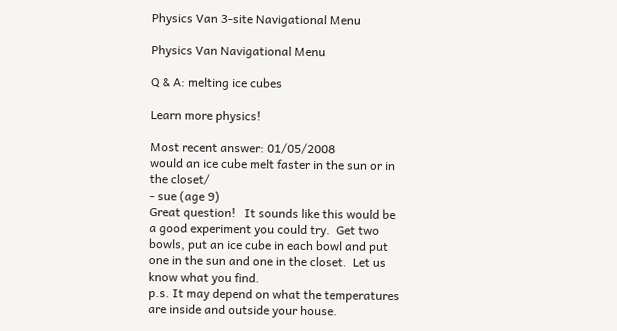Physics Van 3-site Navigational Menu

Physics Van Navigational Menu

Q & A: melting ice cubes

Learn more physics!

Most recent answer: 01/05/2008
would an ice cube melt faster in the sun or in the closet/
- sue (age 9)
Great question!   It sounds like this would be a good experiment you could try.  Get two bowls, put an ice cube in each bowl and put one in the sun and one in the closet.  Let us know what you find.
p.s. It may depend on what the temperatures are inside and outside your house.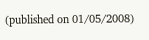(published on 01/05/2008)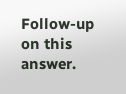Follow-up on this answer.